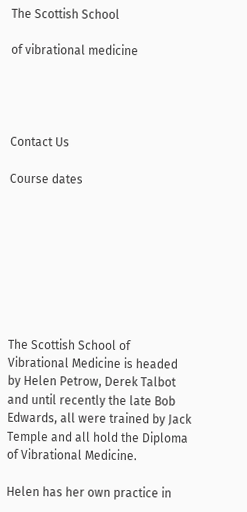The Scottish School

of vibrational medicine




Contact Us

Course dates








The Scottish School of Vibrational Medicine is headed by Helen Petrow, Derek Talbot and until recently the late Bob Edwards, all were trained by Jack Temple and all hold the Diploma of Vibrational Medicine.

Helen has her own practice in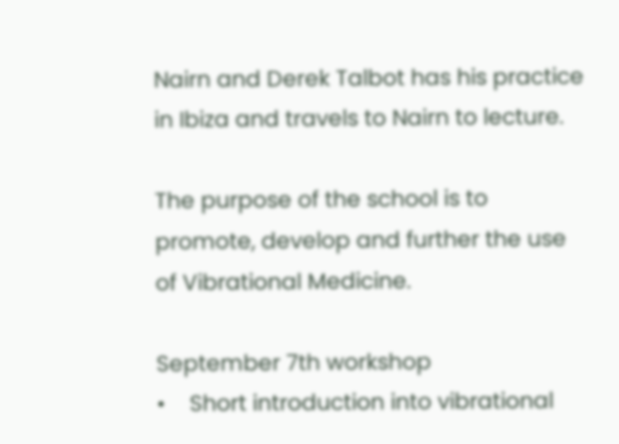Nairn and Derek Talbot has his practice in Ibiza and travels to Nairn to lecture.

The purpose of the school is to promote, develop and further the use of Vibrational Medicine.

September 7th workshop
•    Short introduction into vibrational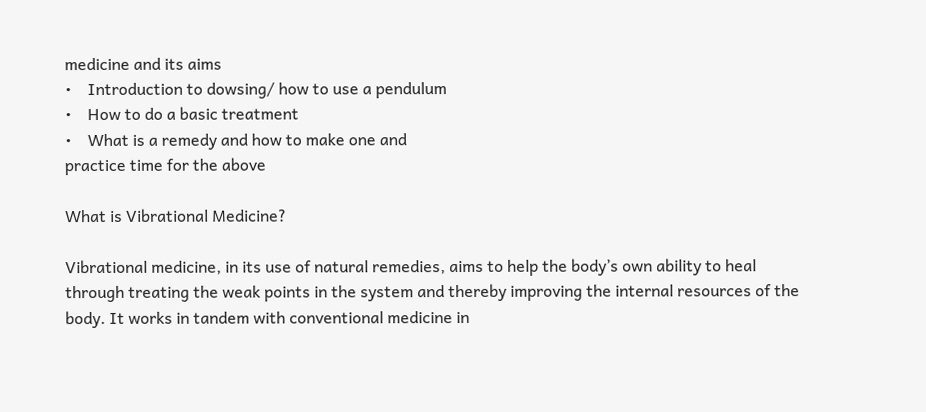medicine and its aims
•    Introduction to dowsing/ how to use a pendulum
•    How to do a basic treatment
•    What is a remedy and how to make one and
practice time for the above

What is Vibrational Medicine?

Vibrational medicine, in its use of natural remedies, aims to help the body’s own ability to heal through treating the weak points in the system and thereby improving the internal resources of the body. It works in tandem with conventional medicine in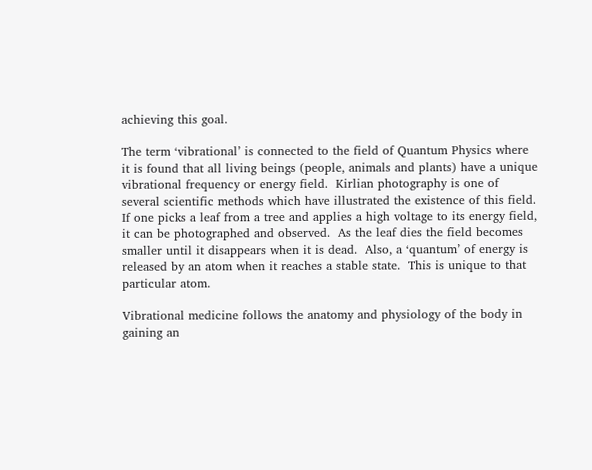achieving this goal.

The term ‘vibrational’ is connected to the field of Quantum Physics where it is found that all living beings (people, animals and plants) have a unique vibrational frequency or energy field.  Kirlian photography is one of several scientific methods which have illustrated the existence of this field.  If one picks a leaf from a tree and applies a high voltage to its energy field, it can be photographed and observed.  As the leaf dies the field becomes smaller until it disappears when it is dead.  Also, a ‘quantum’ of energy is released by an atom when it reaches a stable state.  This is unique to that particular atom.

Vibrational medicine follows the anatomy and physiology of the body in gaining an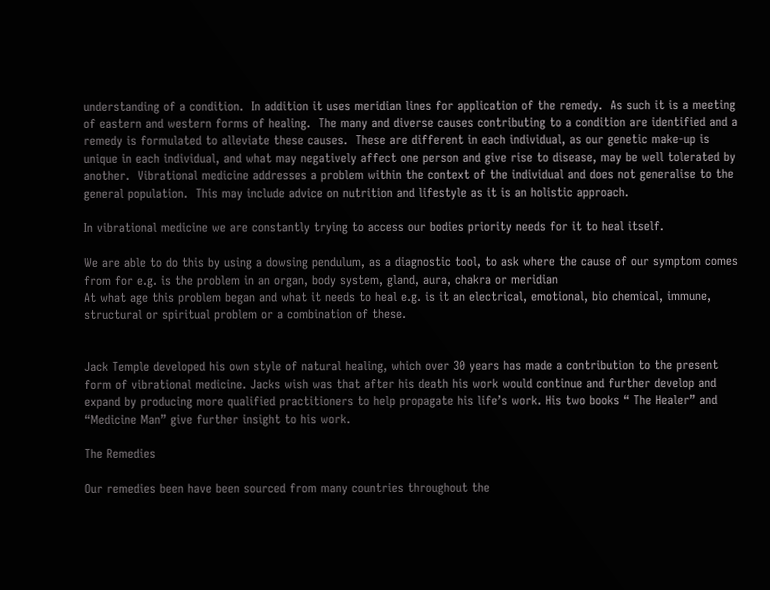understanding of a condition.  In addition it uses meridian lines for application of the remedy.  As such it is a meeting of eastern and western forms of healing.  The many and diverse causes contributing to a condition are identified and a remedy is formulated to alleviate these causes.  These are different in each individual, as our genetic make-up is unique in each individual, and what may negatively affect one person and give rise to disease, may be well tolerated by another.  Vibrational medicine addresses a problem within the context of the individual and does not generalise to the general population.  This may include advice on nutrition and lifestyle as it is an holistic approach.

In vibrational medicine we are constantly trying to access our bodies priority needs for it to heal itself.

We are able to do this by using a dowsing pendulum, as a diagnostic tool, to ask where the cause of our symptom comes from for e.g. is the problem in an organ, body system, gland, aura, chakra or meridian
At what age this problem began and what it needs to heal e.g. is it an electrical, emotional, bio chemical, immune, structural or spiritual problem or a combination of these.


Jack Temple developed his own style of natural healing, which over 30 years has made a contribution to the present form of vibrational medicine. Jacks wish was that after his death his work would continue and further develop and expand by producing more qualified practitioners to help propagate his life’s work. His two books “ The Healer” and “Medicine Man” give further insight to his work.

The Remedies

Our remedies been have been sourced from many countries throughout the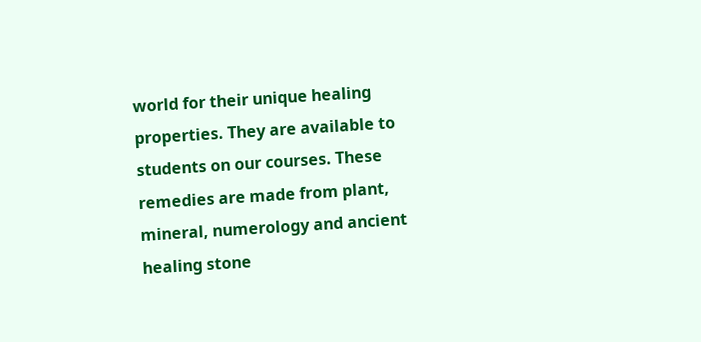world for their unique healing properties. They are available to students on our courses. These remedies are made from plant, mineral, numerology and ancient healing stone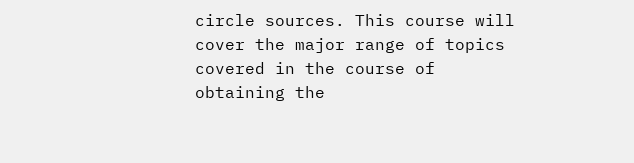circle sources. This course will cover the major range of topics covered in the course of obtaining the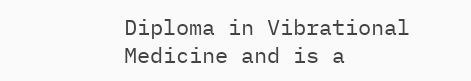Diploma in Vibrational Medicine and is a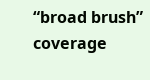“broad brush” coverage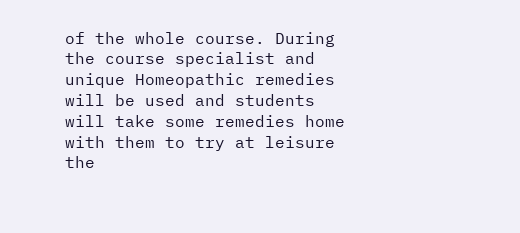of the whole course. During the course specialist and unique Homeopathic remedies will be used and students will take some remedies home with them to try at leisure the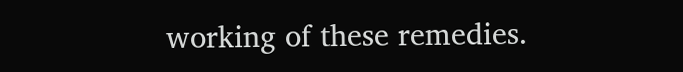working of these remedies.